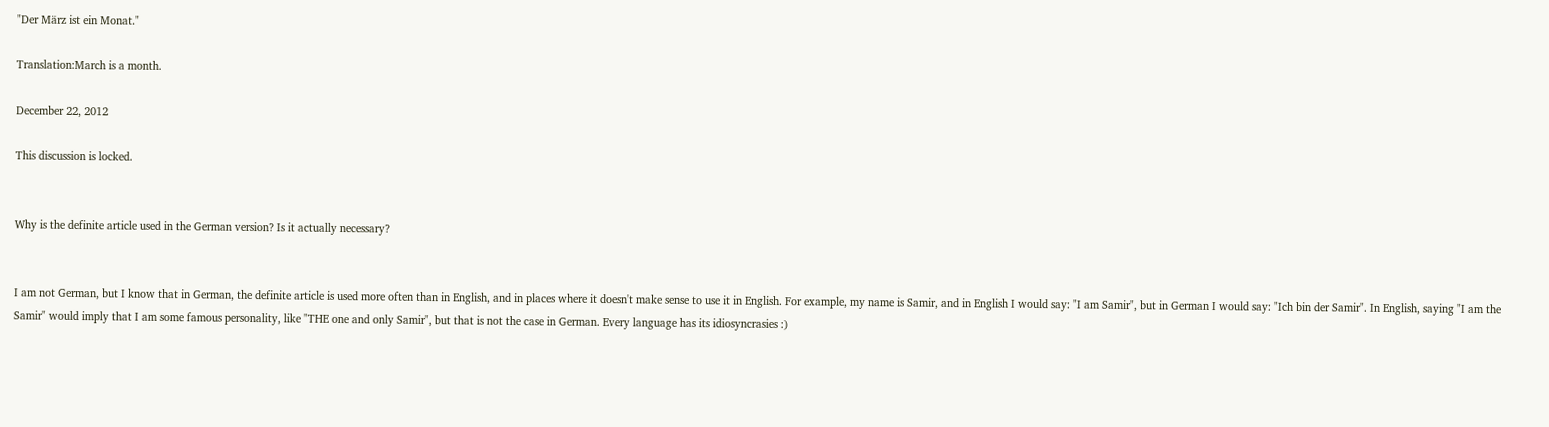"Der März ist ein Monat."

Translation:March is a month.

December 22, 2012

This discussion is locked.


Why is the definite article used in the German version? Is it actually necessary?


I am not German, but I know that in German, the definite article is used more often than in English, and in places where it doesn't make sense to use it in English. For example, my name is Samir, and in English I would say: "I am Samir", but in German I would say: "Ich bin der Samir". In English, saying "I am the Samir" would imply that I am some famous personality, like "THE one and only Samir", but that is not the case in German. Every language has its idiosyncrasies :)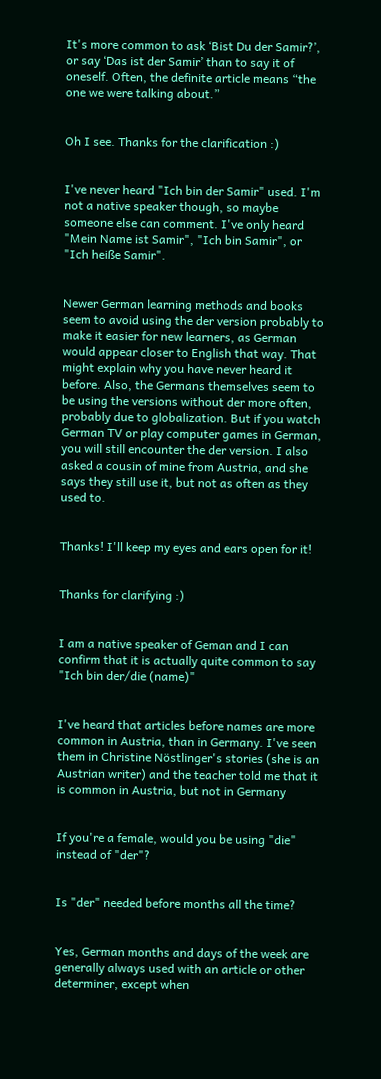It's more common to ask ‘Bist Du der Samir?’, or say ‘Das ist der Samir’ than to say it of oneself. Often, the definite article means “the one we were talking about.”


Oh I see. Thanks for the clarification :)


I've never heard "Ich bin der Samir" used. I'm not a native speaker though, so maybe someone else can comment. I've only heard "Mein Name ist Samir", "Ich bin Samir", or "Ich heiße Samir".


Newer German learning methods and books seem to avoid using the der version probably to make it easier for new learners, as German would appear closer to English that way. That might explain why you have never heard it before. Also, the Germans themselves seem to be using the versions without der more often, probably due to globalization. But if you watch German TV or play computer games in German, you will still encounter the der version. I also asked a cousin of mine from Austria, and she says they still use it, but not as often as they used to.


Thanks! I'll keep my eyes and ears open for it!


Thanks for clarifying :)


I am a native speaker of Geman and I can confirm that it is actually quite common to say "Ich bin der/die (name)"


I've heard that articles before names are more common in Austria, than in Germany. I've seen them in Christine Nöstlinger's stories (she is an Austrian writer) and the teacher told me that it is common in Austria, but not in Germany


If you're a female, would you be using "die" instead of "der"?


Is "der" needed before months all the time?


Yes, German months and days of the week are generally always used with an article or other determiner, except when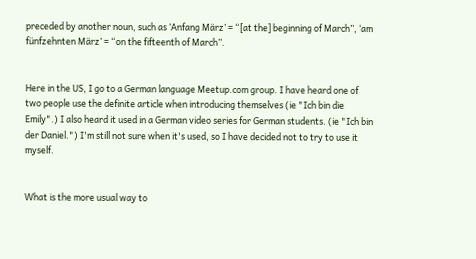preceded by another noun, such as ‘Anfang März’ = “[at the] beginning of March”, ‘am fünfzehnten März’ = “on the fifteenth of March”.


Here in the US, I go to a German language Meetup.com group. I have heard one of two people use the definite article when introducing themselves (ie "Ich bin die Emily".) I also heard it used in a German video series for German students. (ie "Ich bin der Daniel.") I'm still not sure when it's used, so I have decided not to try to use it myself.


What is the more usual way to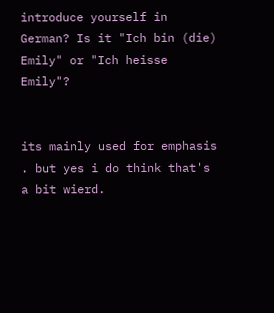introduce yourself in German? Is it "Ich bin (die) Emily" or "Ich heisse Emily"?


its mainly used for emphasis . but yes i do think that's a bit wierd.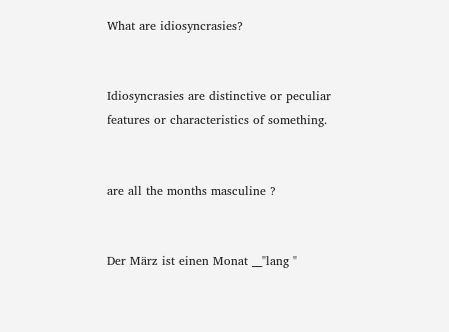What are idiosyncrasies?


Idiosyncrasies are distinctive or peculiar features or characteristics of something.


are all the months masculine ?


Der März ist einen Monat __"lang "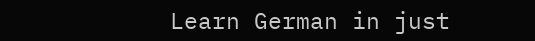Learn German in just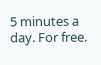5 minutes a day. For free.